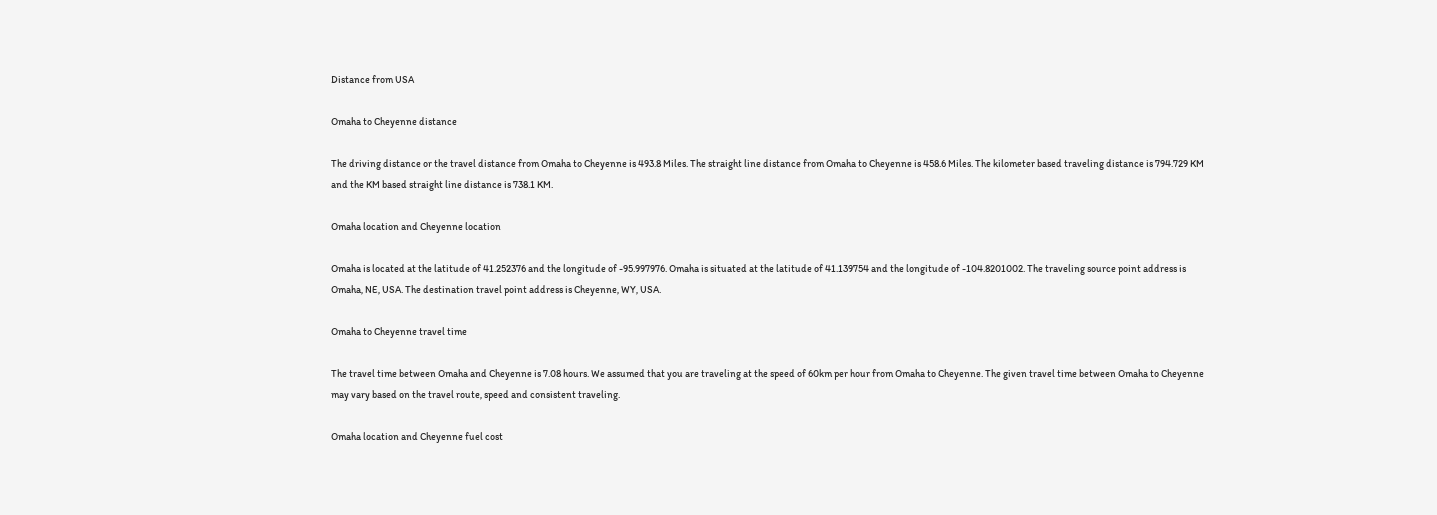Distance from USA

Omaha to Cheyenne distance

The driving distance or the travel distance from Omaha to Cheyenne is 493.8 Miles. The straight line distance from Omaha to Cheyenne is 458.6 Miles. The kilometer based traveling distance is 794.729 KM and the KM based straight line distance is 738.1 KM.

Omaha location and Cheyenne location

Omaha is located at the latitude of 41.252376 and the longitude of -95.997976. Omaha is situated at the latitude of 41.139754 and the longitude of -104.8201002. The traveling source point address is Omaha, NE, USA. The destination travel point address is Cheyenne, WY, USA.

Omaha to Cheyenne travel time

The travel time between Omaha and Cheyenne is 7.08 hours. We assumed that you are traveling at the speed of 60km per hour from Omaha to Cheyenne. The given travel time between Omaha to Cheyenne may vary based on the travel route, speed and consistent traveling.

Omaha location and Cheyenne fuel cost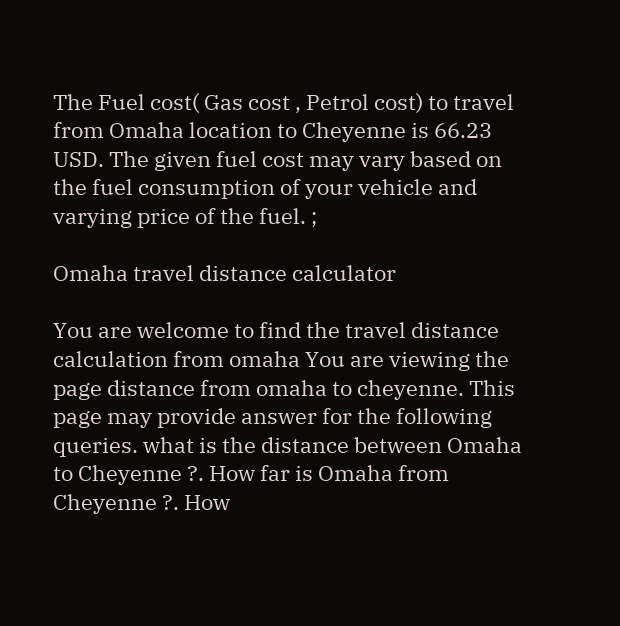The Fuel cost( Gas cost , Petrol cost) to travel from Omaha location to Cheyenne is 66.23 USD. The given fuel cost may vary based on the fuel consumption of your vehicle and varying price of the fuel. ;

Omaha travel distance calculator

You are welcome to find the travel distance calculation from omaha You are viewing the page distance from omaha to cheyenne. This page may provide answer for the following queries. what is the distance between Omaha to Cheyenne ?. How far is Omaha from Cheyenne ?. How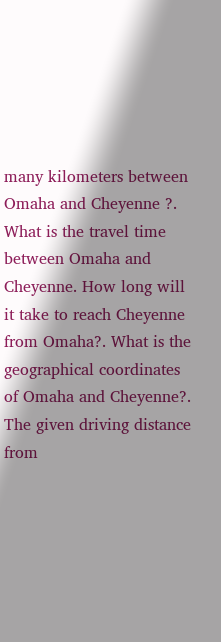many kilometers between Omaha and Cheyenne ?. What is the travel time between Omaha and Cheyenne. How long will it take to reach Cheyenne from Omaha?. What is the geographical coordinates of Omaha and Cheyenne?. The given driving distance from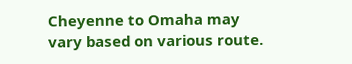Cheyenne to Omaha may vary based on various route.